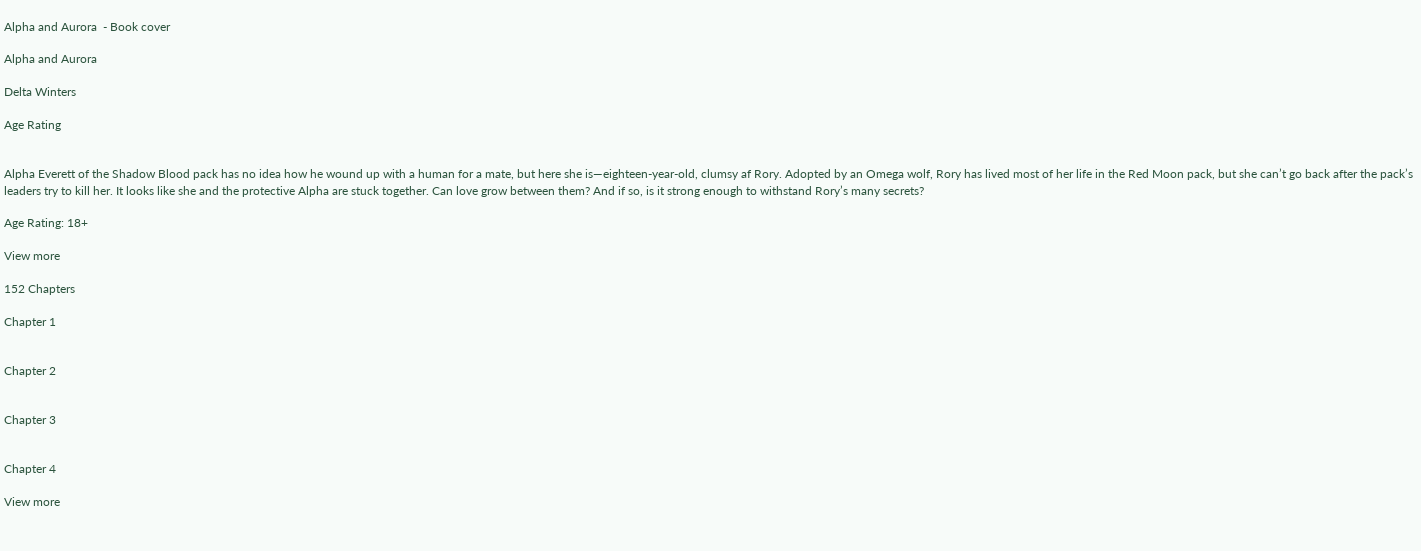Alpha and Aurora  - Book cover

Alpha and Aurora

Delta Winters

Age Rating


Alpha Everett of the Shadow Blood pack has no idea how he wound up with a human for a mate, but here she is—eighteen-year-old, clumsy af Rory. Adopted by an Omega wolf, Rory has lived most of her life in the Red Moon pack, but she can’t go back after the pack’s leaders try to kill her. It looks like she and the protective Alpha are stuck together. Can love grow between them? And if so, is it strong enough to withstand Rory’s many secrets?

Age Rating: 18+

View more

152 Chapters

Chapter 1


Chapter 2


Chapter 3


Chapter 4

View more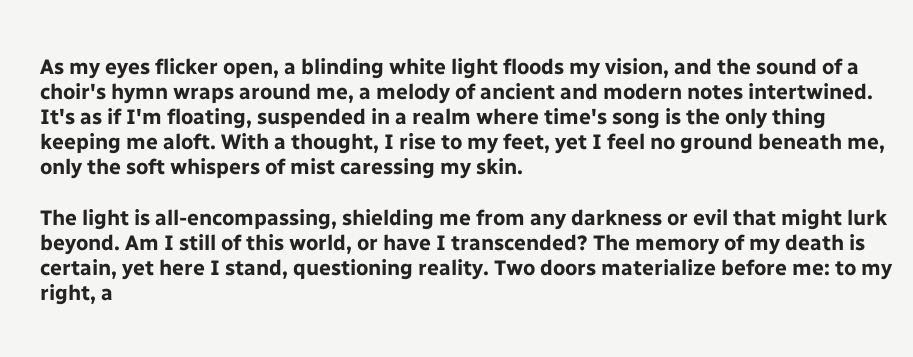As my eyes flicker open, a blinding white light floods my vision, and the sound of a choir's hymn wraps around me, a melody of ancient and modern notes intertwined. It's as if I'm floating, suspended in a realm where time's song is the only thing keeping me aloft. With a thought, I rise to my feet, yet I feel no ground beneath me, only the soft whispers of mist caressing my skin.

The light is all-encompassing, shielding me from any darkness or evil that might lurk beyond. Am I still of this world, or have I transcended? The memory of my death is certain, yet here I stand, questioning reality. Two doors materialize before me: to my right, a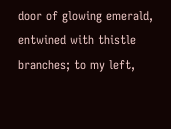door of glowing emerald, entwined with thistle branches; to my left,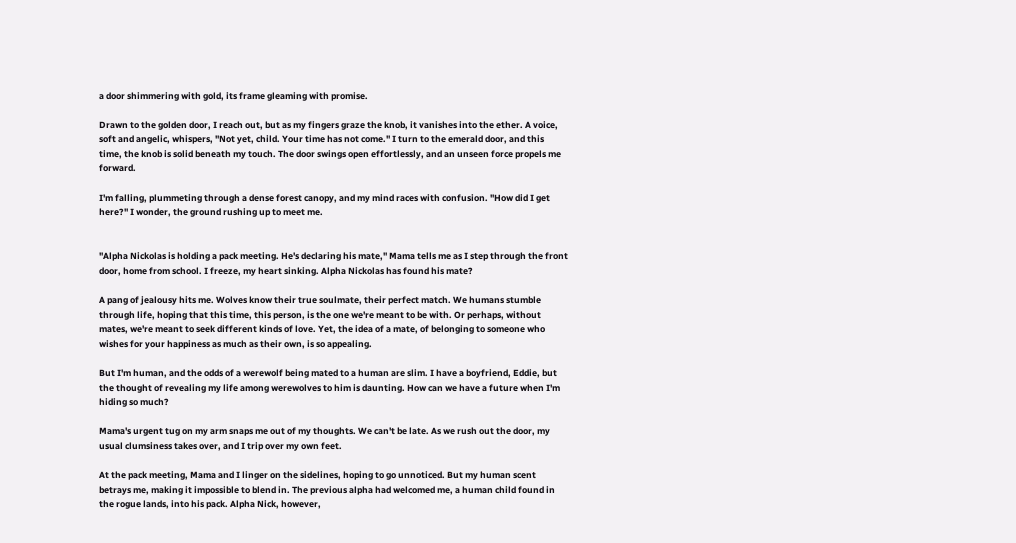a door shimmering with gold, its frame gleaming with promise.

Drawn to the golden door, I reach out, but as my fingers graze the knob, it vanishes into the ether. A voice, soft and angelic, whispers, "Not yet, child. Your time has not come." I turn to the emerald door, and this time, the knob is solid beneath my touch. The door swings open effortlessly, and an unseen force propels me forward.

I'm falling, plummeting through a dense forest canopy, and my mind races with confusion. "How did I get here?" I wonder, the ground rushing up to meet me.


"Alpha Nickolas is holding a pack meeting. He's declaring his mate," Mama tells me as I step through the front door, home from school. I freeze, my heart sinking. Alpha Nickolas has found his mate?

A pang of jealousy hits me. Wolves know their true soulmate, their perfect match. We humans stumble through life, hoping that this time, this person, is the one we're meant to be with. Or perhaps, without mates, we're meant to seek different kinds of love. Yet, the idea of a mate, of belonging to someone who wishes for your happiness as much as their own, is so appealing.

But I'm human, and the odds of a werewolf being mated to a human are slim. I have a boyfriend, Eddie, but the thought of revealing my life among werewolves to him is daunting. How can we have a future when I'm hiding so much?

Mama's urgent tug on my arm snaps me out of my thoughts. We can't be late. As we rush out the door, my usual clumsiness takes over, and I trip over my own feet.

At the pack meeting, Mama and I linger on the sidelines, hoping to go unnoticed. But my human scent betrays me, making it impossible to blend in. The previous alpha had welcomed me, a human child found in the rogue lands, into his pack. Alpha Nick, however,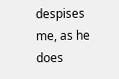despises me, as he does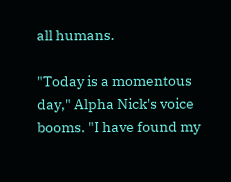all humans.

"Today is a momentous day," Alpha Nick's voice booms. "I have found my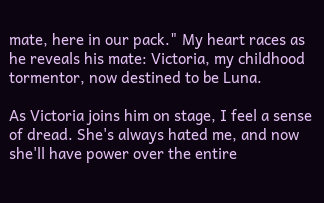mate, here in our pack." My heart races as he reveals his mate: Victoria, my childhood tormentor, now destined to be Luna.

As Victoria joins him on stage, I feel a sense of dread. She's always hated me, and now she'll have power over the entire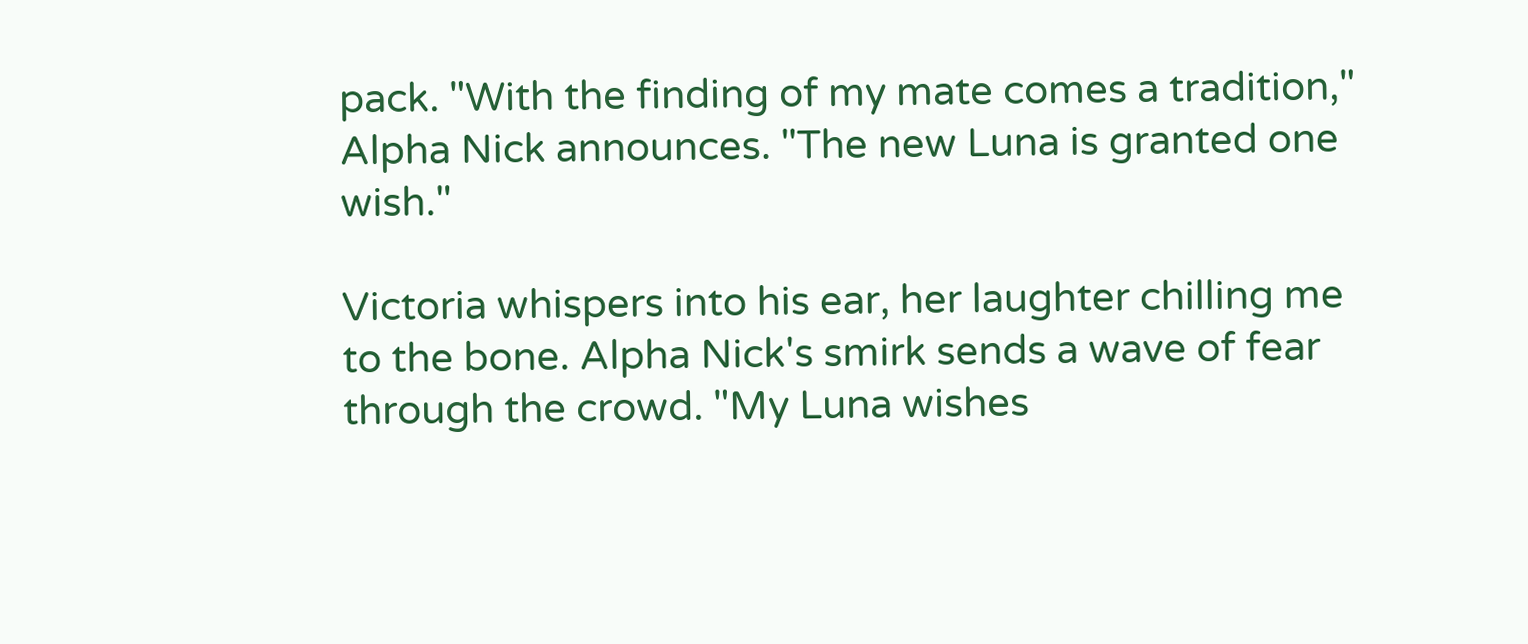pack. "With the finding of my mate comes a tradition," Alpha Nick announces. "The new Luna is granted one wish."

Victoria whispers into his ear, her laughter chilling me to the bone. Alpha Nick's smirk sends a wave of fear through the crowd. "My Luna wishes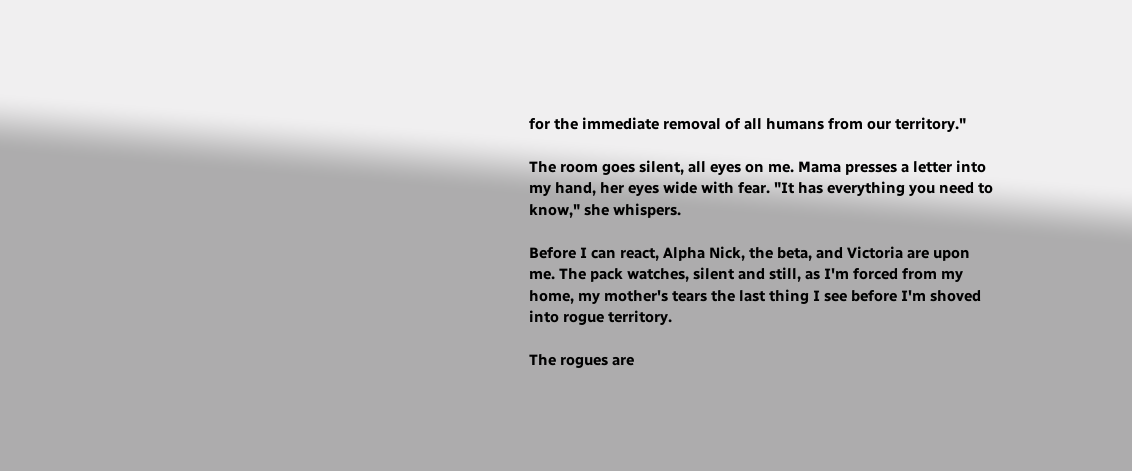for the immediate removal of all humans from our territory."

The room goes silent, all eyes on me. Mama presses a letter into my hand, her eyes wide with fear. "It has everything you need to know," she whispers.

Before I can react, Alpha Nick, the beta, and Victoria are upon me. The pack watches, silent and still, as I'm forced from my home, my mother's tears the last thing I see before I'm shoved into rogue territory.

The rogues are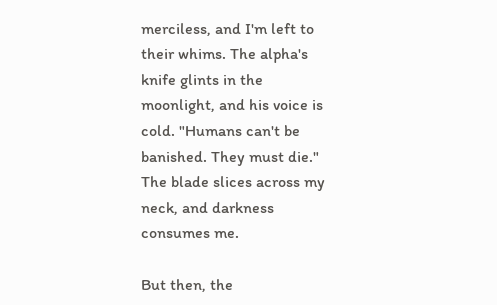merciless, and I'm left to their whims. The alpha's knife glints in the moonlight, and his voice is cold. "Humans can't be banished. They must die." The blade slices across my neck, and darkness consumes me.

But then, the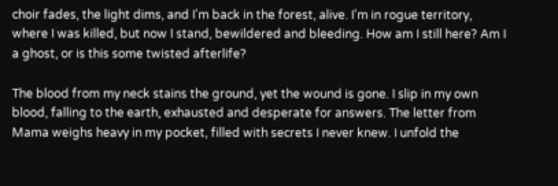choir fades, the light dims, and I'm back in the forest, alive. I'm in rogue territory, where I was killed, but now I stand, bewildered and bleeding. How am I still here? Am I a ghost, or is this some twisted afterlife?

The blood from my neck stains the ground, yet the wound is gone. I slip in my own blood, falling to the earth, exhausted and desperate for answers. The letter from Mama weighs heavy in my pocket, filled with secrets I never knew. I unfold the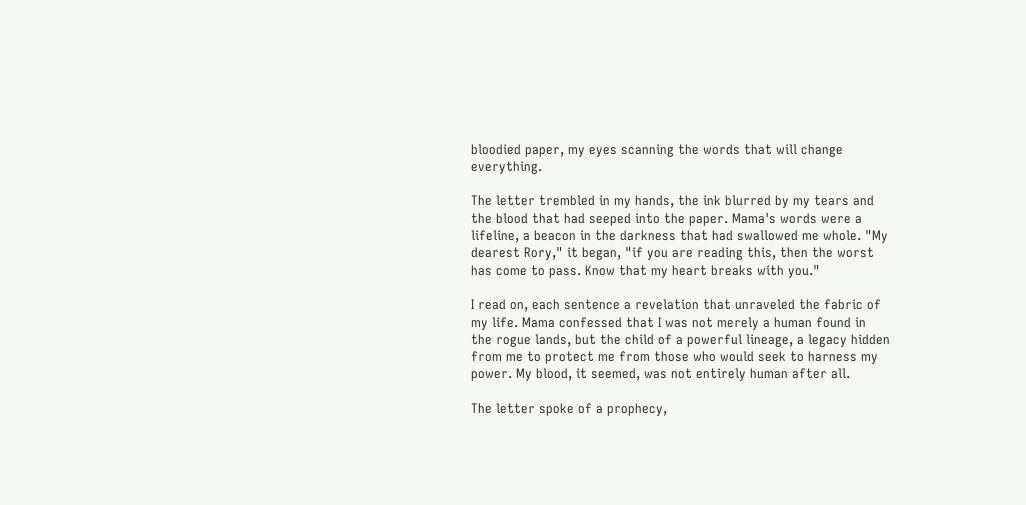bloodied paper, my eyes scanning the words that will change everything.

The letter trembled in my hands, the ink blurred by my tears and the blood that had seeped into the paper. Mama's words were a lifeline, a beacon in the darkness that had swallowed me whole. "My dearest Rory," it began, "if you are reading this, then the worst has come to pass. Know that my heart breaks with you."

I read on, each sentence a revelation that unraveled the fabric of my life. Mama confessed that I was not merely a human found in the rogue lands, but the child of a powerful lineage, a legacy hidden from me to protect me from those who would seek to harness my power. My blood, it seemed, was not entirely human after all.

The letter spoke of a prophecy,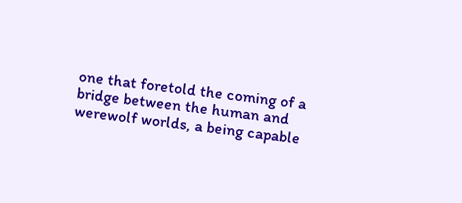one that foretold the coming of a bridge between the human and werewolf worlds, a being capable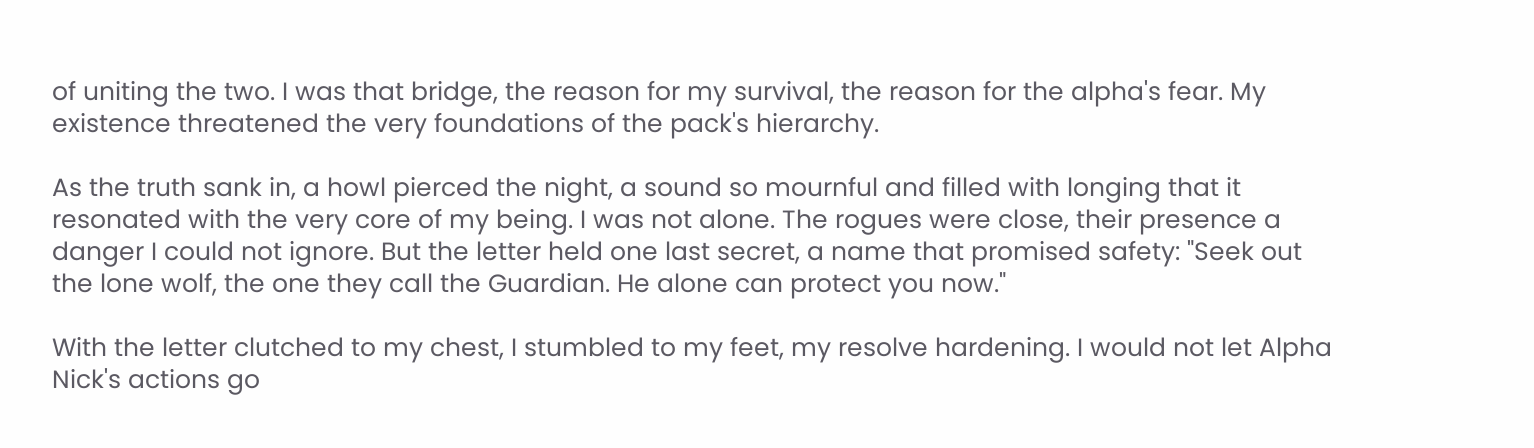of uniting the two. I was that bridge, the reason for my survival, the reason for the alpha's fear. My existence threatened the very foundations of the pack's hierarchy.

As the truth sank in, a howl pierced the night, a sound so mournful and filled with longing that it resonated with the very core of my being. I was not alone. The rogues were close, their presence a danger I could not ignore. But the letter held one last secret, a name that promised safety: "Seek out the lone wolf, the one they call the Guardian. He alone can protect you now."

With the letter clutched to my chest, I stumbled to my feet, my resolve hardening. I would not let Alpha Nick's actions go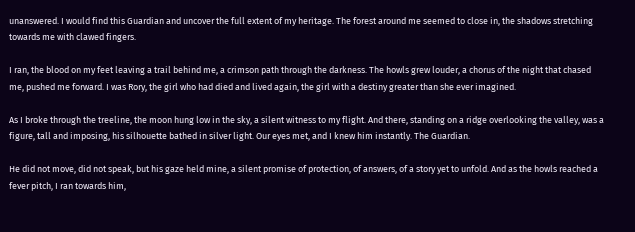unanswered. I would find this Guardian and uncover the full extent of my heritage. The forest around me seemed to close in, the shadows stretching towards me with clawed fingers.

I ran, the blood on my feet leaving a trail behind me, a crimson path through the darkness. The howls grew louder, a chorus of the night that chased me, pushed me forward. I was Rory, the girl who had died and lived again, the girl with a destiny greater than she ever imagined.

As I broke through the treeline, the moon hung low in the sky, a silent witness to my flight. And there, standing on a ridge overlooking the valley, was a figure, tall and imposing, his silhouette bathed in silver light. Our eyes met, and I knew him instantly. The Guardian.

He did not move, did not speak, but his gaze held mine, a silent promise of protection, of answers, of a story yet to unfold. And as the howls reached a fever pitch, I ran towards him,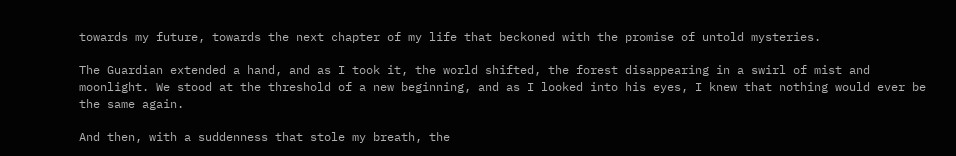towards my future, towards the next chapter of my life that beckoned with the promise of untold mysteries.

The Guardian extended a hand, and as I took it, the world shifted, the forest disappearing in a swirl of mist and moonlight. We stood at the threshold of a new beginning, and as I looked into his eyes, I knew that nothing would ever be the same again.

And then, with a suddenness that stole my breath, the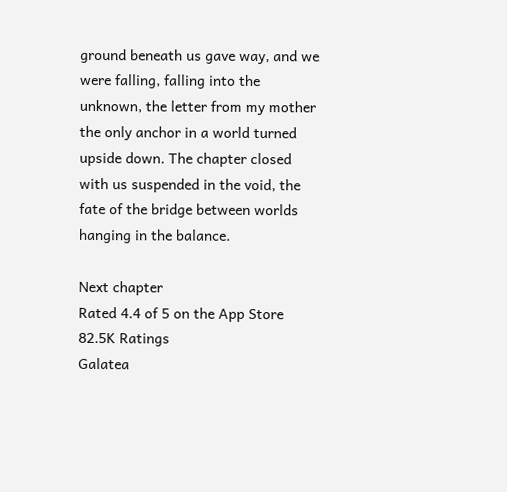ground beneath us gave way, and we were falling, falling into the unknown, the letter from my mother the only anchor in a world turned upside down. The chapter closed with us suspended in the void, the fate of the bridge between worlds hanging in the balance.

Next chapter
Rated 4.4 of 5 on the App Store
82.5K Ratings
Galatea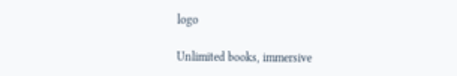logo

Unlimited books, immersive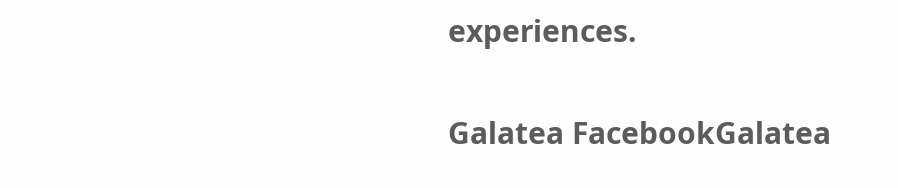experiences.

Galatea FacebookGalatea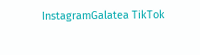InstagramGalatea TikTok